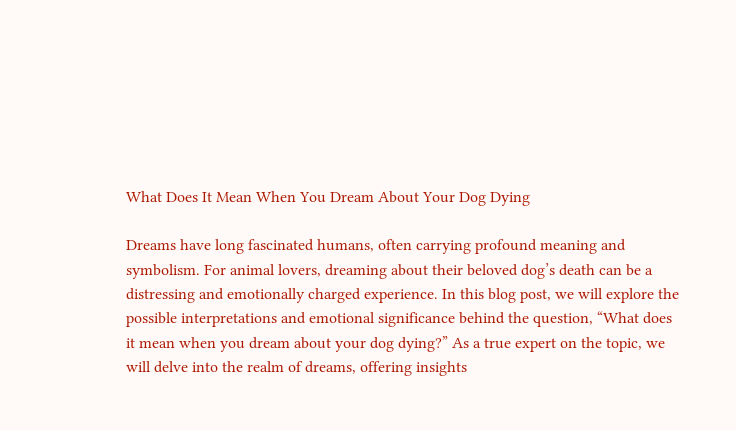What Does It Mean When You Dream About Your Dog Dying

Dreams have long fascinated humans, often carrying profound meaning and symbolism. For animal lovers, dreaming about their beloved dog’s death can be a distressing and emotionally charged experience. In this blog post, we will explore the possible interpretations and emotional significance behind the question, “What does it mean when you dream about your dog dying?” As a true expert on the topic, we will delve into the realm of dreams, offering insights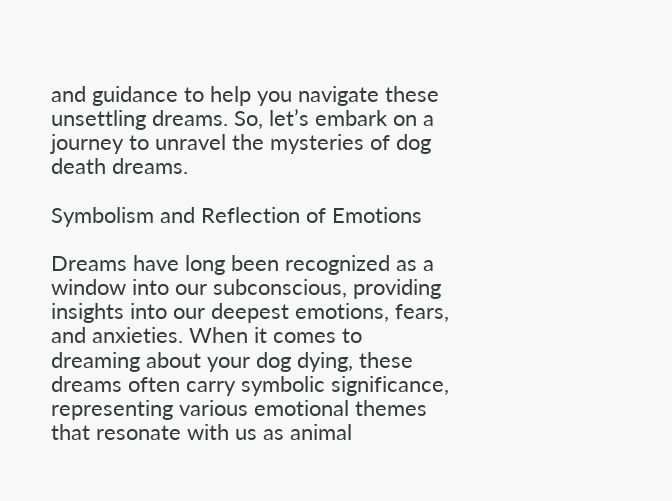and guidance to help you navigate these unsettling dreams. So, let’s embark on a journey to unravel the mysteries of dog death dreams.

Symbolism and Reflection of Emotions

Dreams have long been recognized as a window into our subconscious, providing insights into our deepest emotions, fears, and anxieties. When it comes to dreaming about your dog dying, these dreams often carry symbolic significance, representing various emotional themes that resonate with us as animal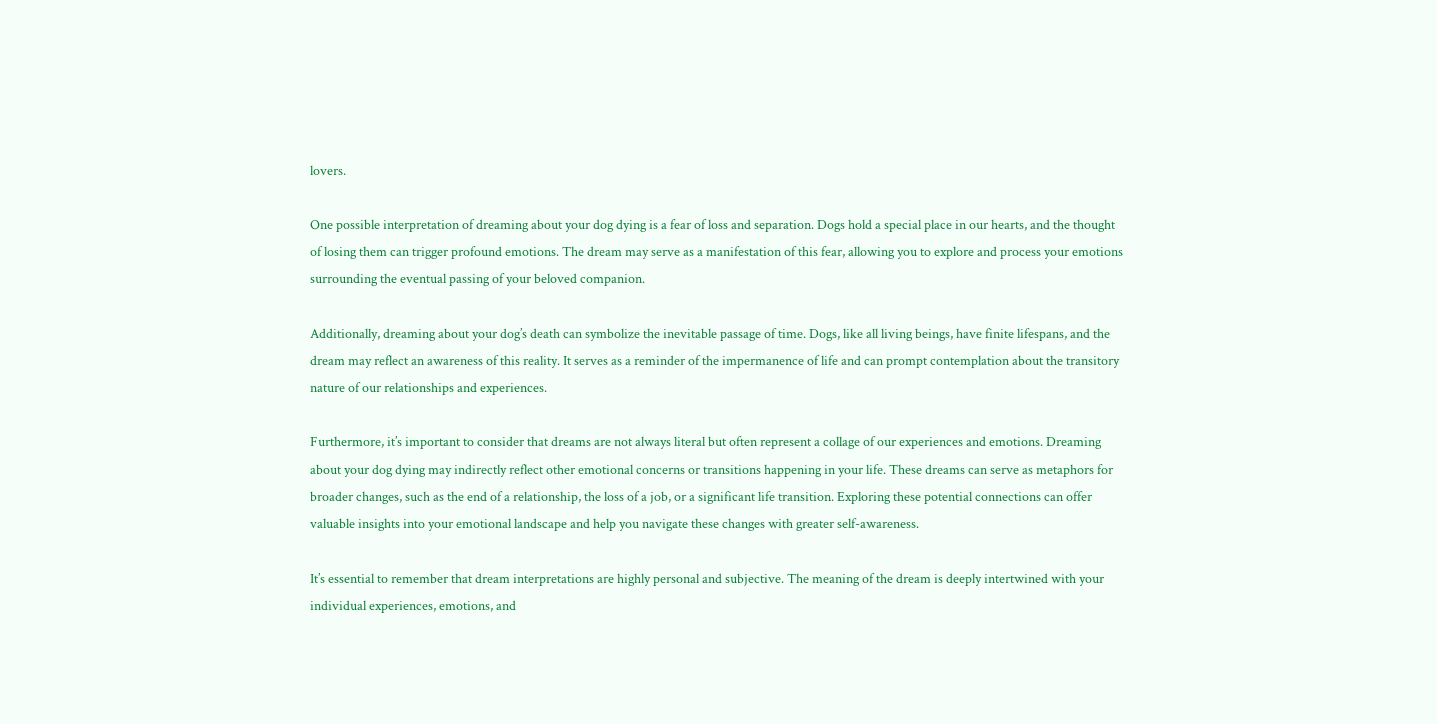lovers.

One possible interpretation of dreaming about your dog dying is a fear of loss and separation. Dogs hold a special place in our hearts, and the thought of losing them can trigger profound emotions. The dream may serve as a manifestation of this fear, allowing you to explore and process your emotions surrounding the eventual passing of your beloved companion.

Additionally, dreaming about your dog’s death can symbolize the inevitable passage of time. Dogs, like all living beings, have finite lifespans, and the dream may reflect an awareness of this reality. It serves as a reminder of the impermanence of life and can prompt contemplation about the transitory nature of our relationships and experiences.

Furthermore, it’s important to consider that dreams are not always literal but often represent a collage of our experiences and emotions. Dreaming about your dog dying may indirectly reflect other emotional concerns or transitions happening in your life. These dreams can serve as metaphors for broader changes, such as the end of a relationship, the loss of a job, or a significant life transition. Exploring these potential connections can offer valuable insights into your emotional landscape and help you navigate these changes with greater self-awareness.

It’s essential to remember that dream interpretations are highly personal and subjective. The meaning of the dream is deeply intertwined with your individual experiences, emotions, and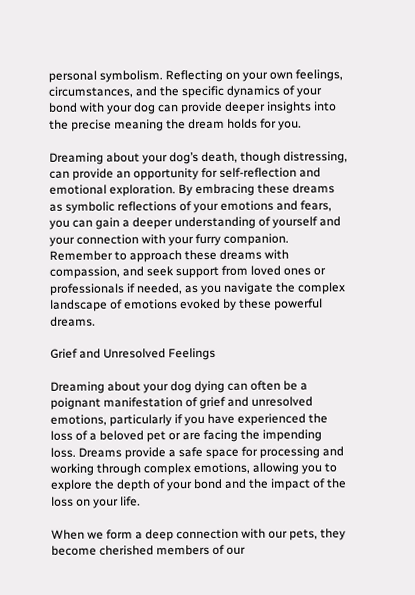personal symbolism. Reflecting on your own feelings, circumstances, and the specific dynamics of your bond with your dog can provide deeper insights into the precise meaning the dream holds for you.

Dreaming about your dog’s death, though distressing, can provide an opportunity for self-reflection and emotional exploration. By embracing these dreams as symbolic reflections of your emotions and fears, you can gain a deeper understanding of yourself and your connection with your furry companion. Remember to approach these dreams with compassion, and seek support from loved ones or professionals if needed, as you navigate the complex landscape of emotions evoked by these powerful dreams.

Grief and Unresolved Feelings

Dreaming about your dog dying can often be a poignant manifestation of grief and unresolved emotions, particularly if you have experienced the loss of a beloved pet or are facing the impending loss. Dreams provide a safe space for processing and working through complex emotions, allowing you to explore the depth of your bond and the impact of the loss on your life.

When we form a deep connection with our pets, they become cherished members of our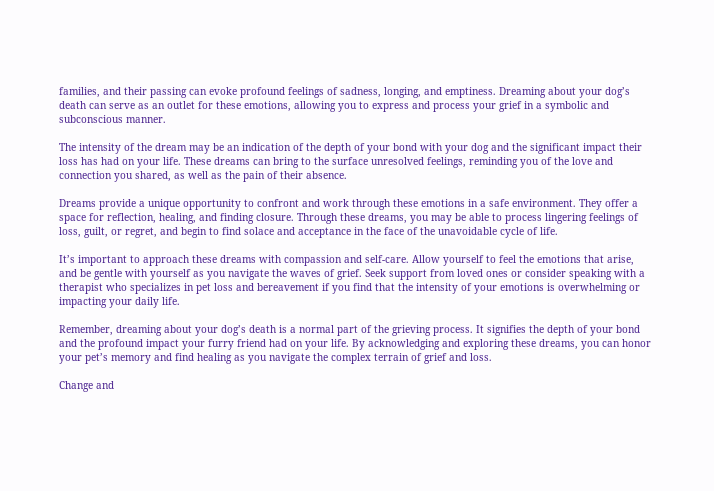families, and their passing can evoke profound feelings of sadness, longing, and emptiness. Dreaming about your dog’s death can serve as an outlet for these emotions, allowing you to express and process your grief in a symbolic and subconscious manner.

The intensity of the dream may be an indication of the depth of your bond with your dog and the significant impact their loss has had on your life. These dreams can bring to the surface unresolved feelings, reminding you of the love and connection you shared, as well as the pain of their absence.

Dreams provide a unique opportunity to confront and work through these emotions in a safe environment. They offer a space for reflection, healing, and finding closure. Through these dreams, you may be able to process lingering feelings of loss, guilt, or regret, and begin to find solace and acceptance in the face of the unavoidable cycle of life.

It’s important to approach these dreams with compassion and self-care. Allow yourself to feel the emotions that arise, and be gentle with yourself as you navigate the waves of grief. Seek support from loved ones or consider speaking with a therapist who specializes in pet loss and bereavement if you find that the intensity of your emotions is overwhelming or impacting your daily life.

Remember, dreaming about your dog’s death is a normal part of the grieving process. It signifies the depth of your bond and the profound impact your furry friend had on your life. By acknowledging and exploring these dreams, you can honor your pet’s memory and find healing as you navigate the complex terrain of grief and loss.

Change and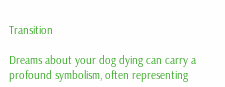Transition

Dreams about your dog dying can carry a profound symbolism, often representing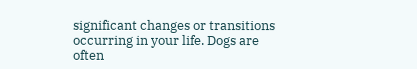significant changes or transitions occurring in your life. Dogs are often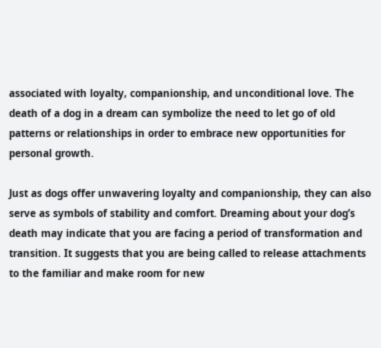associated with loyalty, companionship, and unconditional love. The death of a dog in a dream can symbolize the need to let go of old patterns or relationships in order to embrace new opportunities for personal growth.

Just as dogs offer unwavering loyalty and companionship, they can also serve as symbols of stability and comfort. Dreaming about your dog’s death may indicate that you are facing a period of transformation and transition. It suggests that you are being called to release attachments to the familiar and make room for new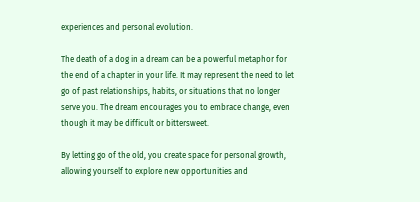experiences and personal evolution.

The death of a dog in a dream can be a powerful metaphor for the end of a chapter in your life. It may represent the need to let go of past relationships, habits, or situations that no longer serve you. The dream encourages you to embrace change, even though it may be difficult or bittersweet.

By letting go of the old, you create space for personal growth, allowing yourself to explore new opportunities and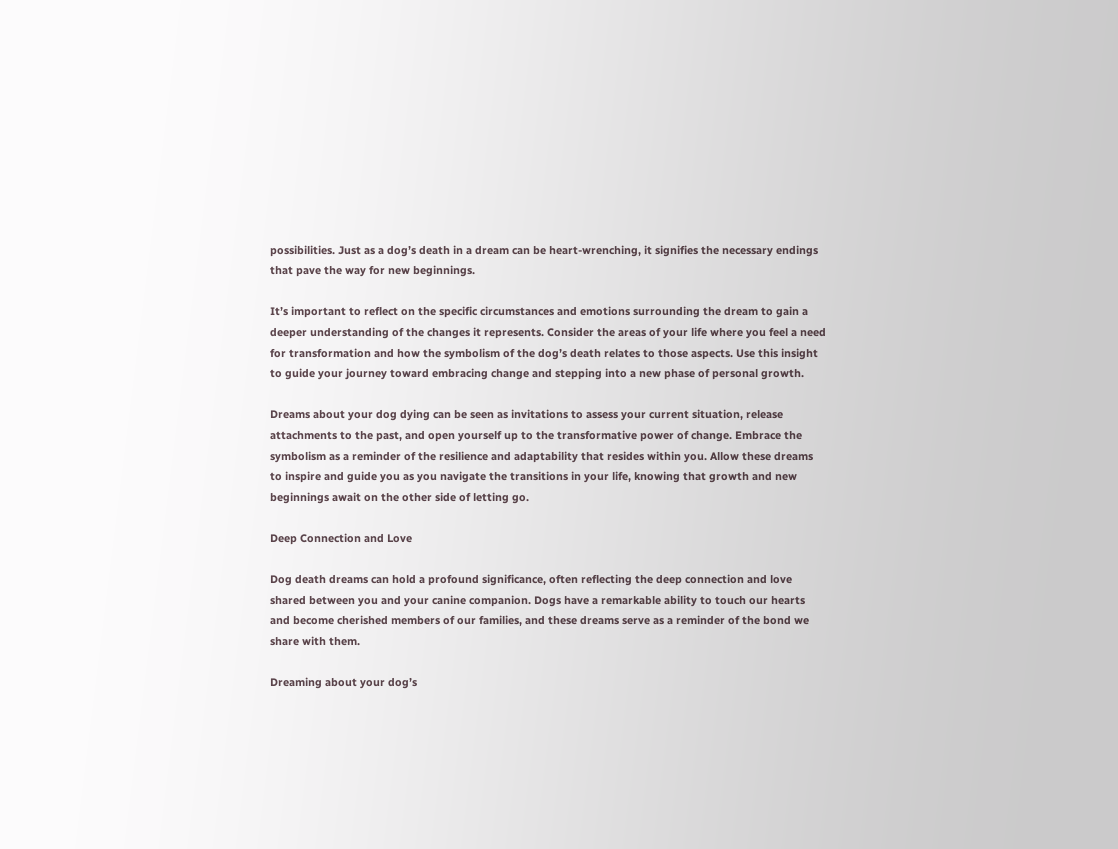possibilities. Just as a dog’s death in a dream can be heart-wrenching, it signifies the necessary endings that pave the way for new beginnings.

It’s important to reflect on the specific circumstances and emotions surrounding the dream to gain a deeper understanding of the changes it represents. Consider the areas of your life where you feel a need for transformation and how the symbolism of the dog’s death relates to those aspects. Use this insight to guide your journey toward embracing change and stepping into a new phase of personal growth.

Dreams about your dog dying can be seen as invitations to assess your current situation, release attachments to the past, and open yourself up to the transformative power of change. Embrace the symbolism as a reminder of the resilience and adaptability that resides within you. Allow these dreams to inspire and guide you as you navigate the transitions in your life, knowing that growth and new beginnings await on the other side of letting go.

Deep Connection and Love

Dog death dreams can hold a profound significance, often reflecting the deep connection and love shared between you and your canine companion. Dogs have a remarkable ability to touch our hearts and become cherished members of our families, and these dreams serve as a reminder of the bond we share with them.

Dreaming about your dog’s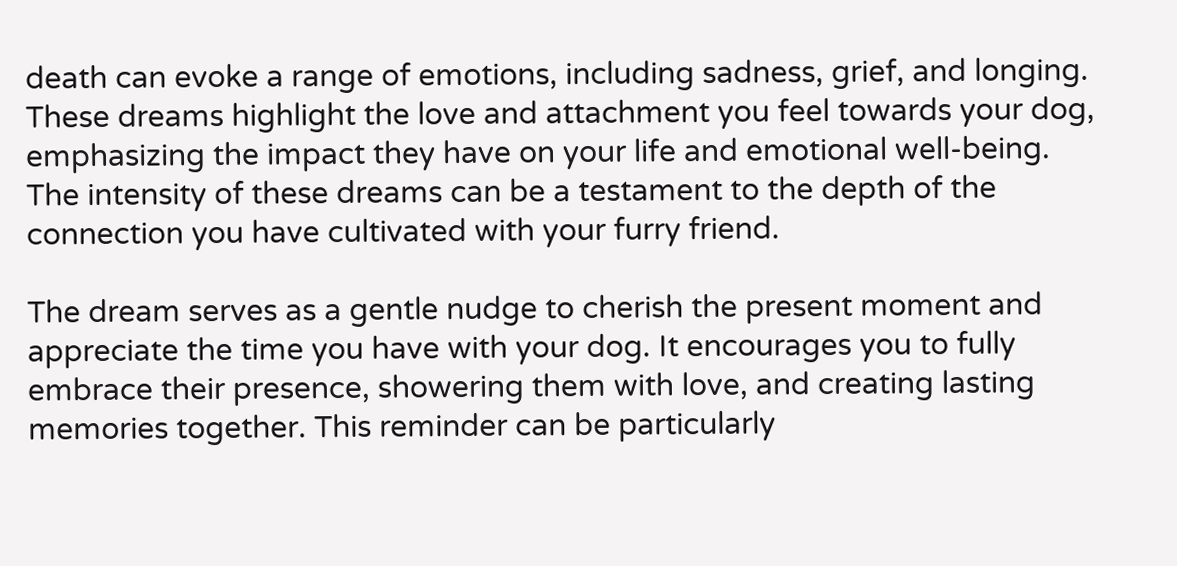death can evoke a range of emotions, including sadness, grief, and longing. These dreams highlight the love and attachment you feel towards your dog, emphasizing the impact they have on your life and emotional well-being. The intensity of these dreams can be a testament to the depth of the connection you have cultivated with your furry friend.

The dream serves as a gentle nudge to cherish the present moment and appreciate the time you have with your dog. It encourages you to fully embrace their presence, showering them with love, and creating lasting memories together. This reminder can be particularly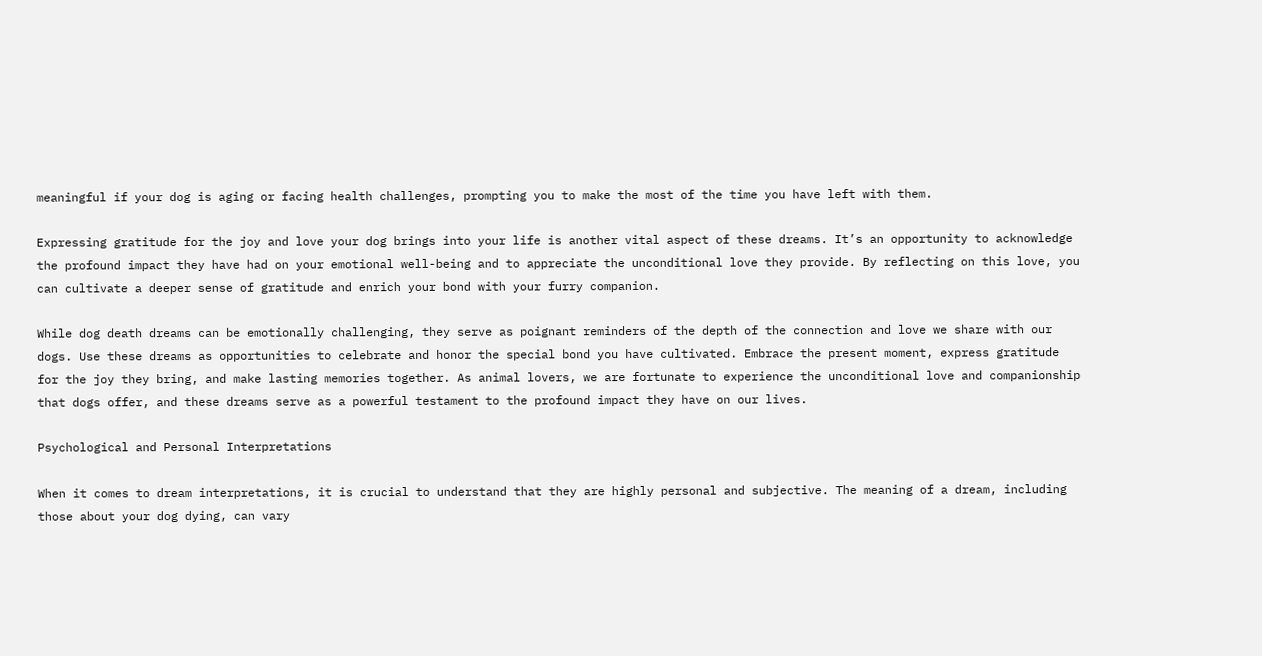meaningful if your dog is aging or facing health challenges, prompting you to make the most of the time you have left with them.

Expressing gratitude for the joy and love your dog brings into your life is another vital aspect of these dreams. It’s an opportunity to acknowledge the profound impact they have had on your emotional well-being and to appreciate the unconditional love they provide. By reflecting on this love, you can cultivate a deeper sense of gratitude and enrich your bond with your furry companion.

While dog death dreams can be emotionally challenging, they serve as poignant reminders of the depth of the connection and love we share with our dogs. Use these dreams as opportunities to celebrate and honor the special bond you have cultivated. Embrace the present moment, express gratitude for the joy they bring, and make lasting memories together. As animal lovers, we are fortunate to experience the unconditional love and companionship that dogs offer, and these dreams serve as a powerful testament to the profound impact they have on our lives.

Psychological and Personal Interpretations

When it comes to dream interpretations, it is crucial to understand that they are highly personal and subjective. The meaning of a dream, including those about your dog dying, can vary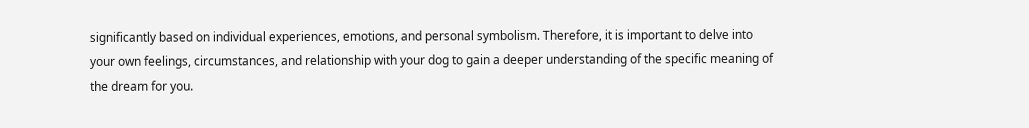significantly based on individual experiences, emotions, and personal symbolism. Therefore, it is important to delve into your own feelings, circumstances, and relationship with your dog to gain a deeper understanding of the specific meaning of the dream for you.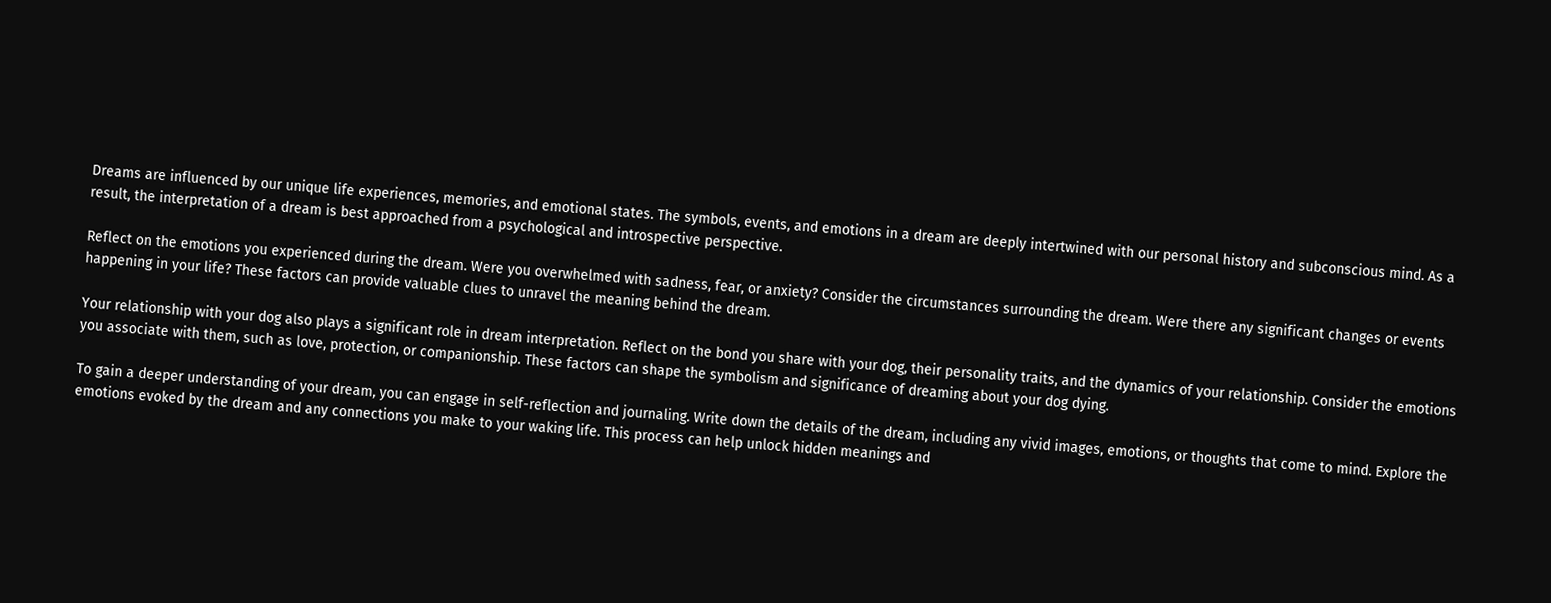Dreams are influenced by our unique life experiences, memories, and emotional states. The symbols, events, and emotions in a dream are deeply intertwined with our personal history and subconscious mind. As a result, the interpretation of a dream is best approached from a psychological and introspective perspective.

Reflect on the emotions you experienced during the dream. Were you overwhelmed with sadness, fear, or anxiety? Consider the circumstances surrounding the dream. Were there any significant changes or events happening in your life? These factors can provide valuable clues to unravel the meaning behind the dream.

Your relationship with your dog also plays a significant role in dream interpretation. Reflect on the bond you share with your dog, their personality traits, and the dynamics of your relationship. Consider the emotions you associate with them, such as love, protection, or companionship. These factors can shape the symbolism and significance of dreaming about your dog dying.

To gain a deeper understanding of your dream, you can engage in self-reflection and journaling. Write down the details of the dream, including any vivid images, emotions, or thoughts that come to mind. Explore the emotions evoked by the dream and any connections you make to your waking life. This process can help unlock hidden meanings and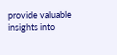provide valuable insights into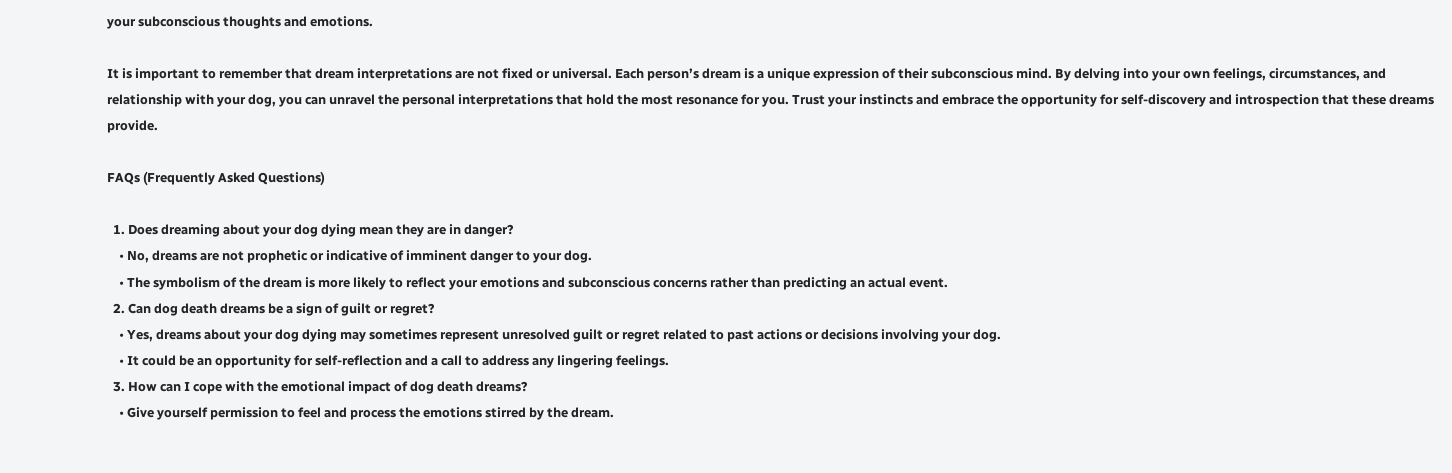your subconscious thoughts and emotions.

It is important to remember that dream interpretations are not fixed or universal. Each person’s dream is a unique expression of their subconscious mind. By delving into your own feelings, circumstances, and relationship with your dog, you can unravel the personal interpretations that hold the most resonance for you. Trust your instincts and embrace the opportunity for self-discovery and introspection that these dreams provide.

FAQs (Frequently Asked Questions)

  1. Does dreaming about your dog dying mean they are in danger?
    • No, dreams are not prophetic or indicative of imminent danger to your dog.
    • The symbolism of the dream is more likely to reflect your emotions and subconscious concerns rather than predicting an actual event.
  2. Can dog death dreams be a sign of guilt or regret?
    • Yes, dreams about your dog dying may sometimes represent unresolved guilt or regret related to past actions or decisions involving your dog.
    • It could be an opportunity for self-reflection and a call to address any lingering feelings.
  3. How can I cope with the emotional impact of dog death dreams?
    • Give yourself permission to feel and process the emotions stirred by the dream.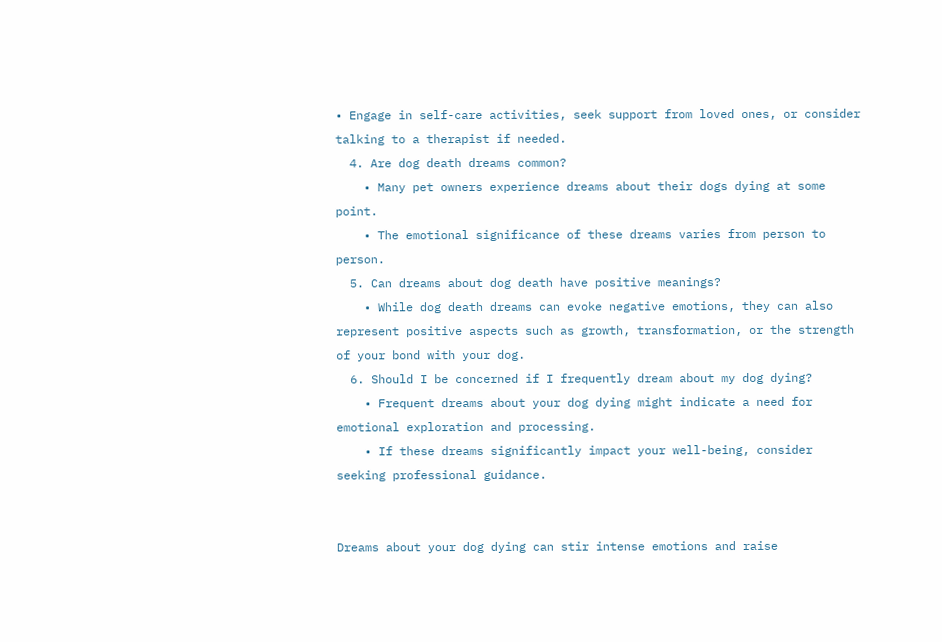• Engage in self-care activities, seek support from loved ones, or consider talking to a therapist if needed.
  4. Are dog death dreams common?
    • Many pet owners experience dreams about their dogs dying at some point.
    • The emotional significance of these dreams varies from person to person.
  5. Can dreams about dog death have positive meanings?
    • While dog death dreams can evoke negative emotions, they can also represent positive aspects such as growth, transformation, or the strength of your bond with your dog.
  6. Should I be concerned if I frequently dream about my dog dying?
    • Frequent dreams about your dog dying might indicate a need for emotional exploration and processing.
    • If these dreams significantly impact your well-being, consider seeking professional guidance.


Dreams about your dog dying can stir intense emotions and raise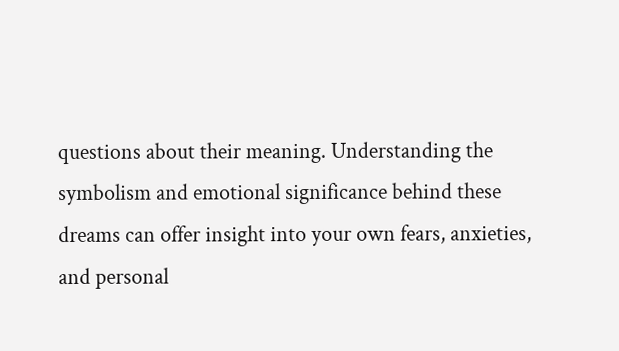questions about their meaning. Understanding the symbolism and emotional significance behind these dreams can offer insight into your own fears, anxieties, and personal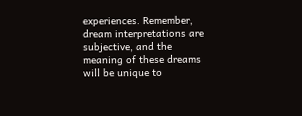experiences. Remember, dream interpretations are subjective, and the meaning of these dreams will be unique to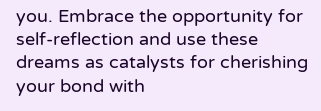you. Embrace the opportunity for self-reflection and use these dreams as catalysts for cherishing your bond with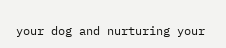your dog and nurturing your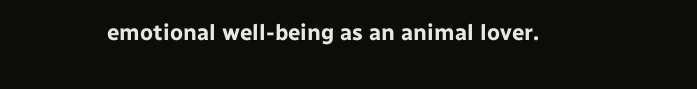emotional well-being as an animal lover.